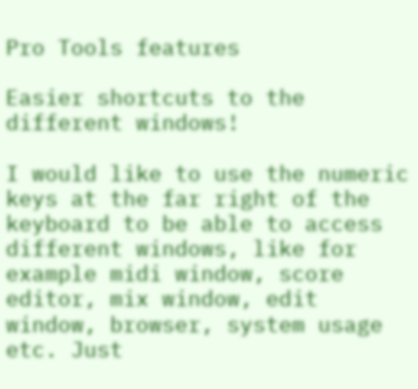Pro Tools features

Easier shortcuts to the different windows!

I would like to use the numeric keys at the far right of the keyboard to be able to access different windows, like for example midi window, score editor, mix window, edit window, browser, system usage etc. Just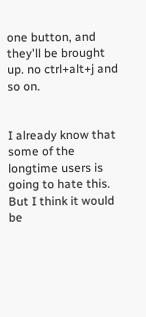one button, and they'll be brought up. no ctrl+alt+j and so on.


I already know that some of the longtime users is going to hate this. But I think it would be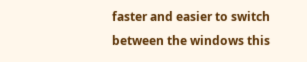faster and easier to switch between the windows this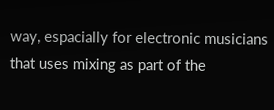way, espacially for electronic musicians that uses mixing as part of the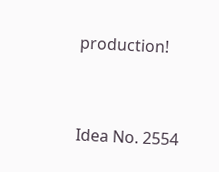production!


Idea No. 2554